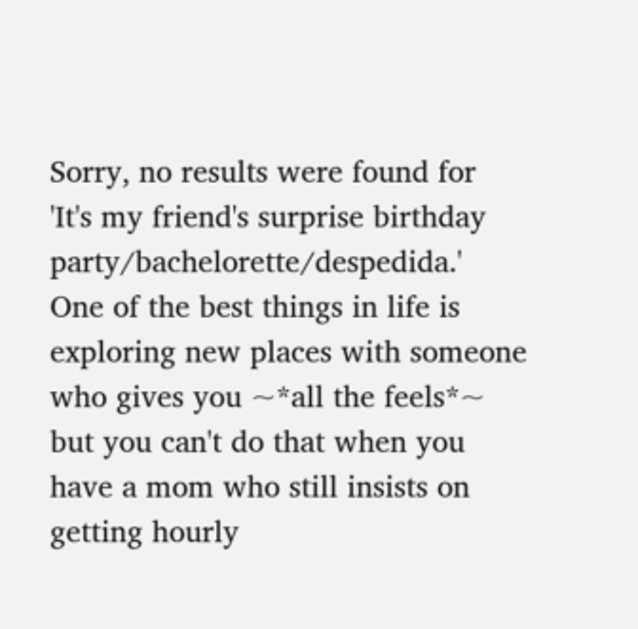Sorry, no results were found for
'It's my friend's surprise birthday party/bachelorette/despedida.'
One of the best things in life is exploring new places with someone who gives you ~*all the feels*~ but you can't do that when you have a mom who still insists on getting hourly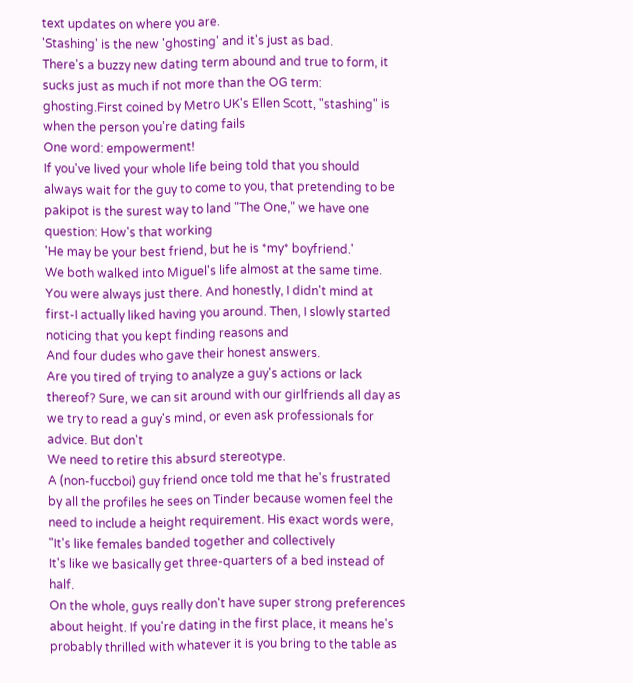text updates on where you are.
'Stashing' is the new 'ghosting' and it's just as bad.
There's a buzzy new dating term abound and true to form, it sucks just as much if not more than the OG term: ghosting.First coined by Metro UK's Ellen Scott, "stashing" is when the person you're dating fails
One word: empowerment!
If you've lived your whole life being told that you should always wait for the guy to come to you, that pretending to be pakipot is the surest way to land "The One," we have one question: How's that working
'He may be your best friend, but he is *my* boyfriend.'
We both walked into Miguel's life almost at the same time. You were always just there. And honestly, I didn't mind at first-I actually liked having you around. Then, I slowly started noticing that you kept finding reasons and
And four dudes who gave their honest answers.
Are you tired of trying to analyze a guy's actions or lack thereof? Sure, we can sit around with our girlfriends all day as we try to read a guy's mind, or even ask professionals for advice. But don't
We need to retire this absurd stereotype.
A (non-fuccboi) guy friend once told me that he's frustrated by all the profiles he sees on Tinder because women feel the need to include a height requirement. His exact words were, "It's like females banded together and collectively
It's like we basically get three-quarters of a bed instead of half.
On the whole, guys really don't have super strong preferences about height. If you're dating in the first place, it means he's probably thrilled with whatever it is you bring to the table as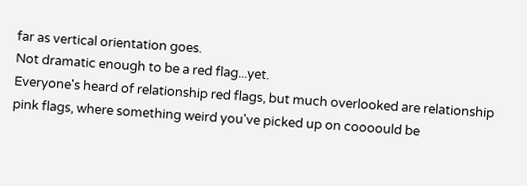far as vertical orientation goes.
Not dramatic enough to be a red flag...yet.
Everyone's heard of relationship red flags, but much overlooked are relationship pink flags, where something weird you've picked up on coooould be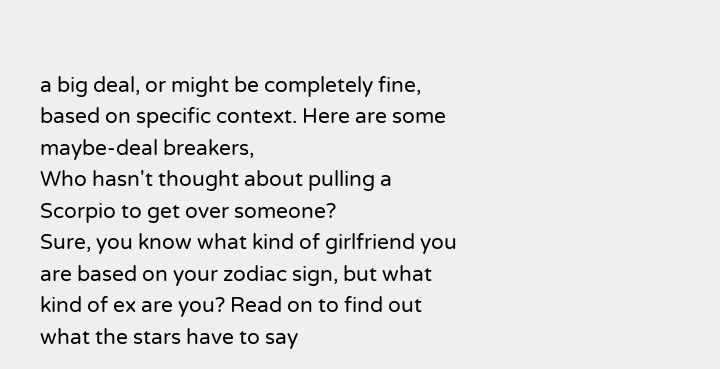a big deal, or might be completely fine, based on specific context. Here are some maybe-deal breakers,
Who hasn't thought about pulling a Scorpio to get over someone?
Sure, you know what kind of girlfriend you are based on your zodiac sign, but what kind of ex are you? Read on to find out what the stars have to say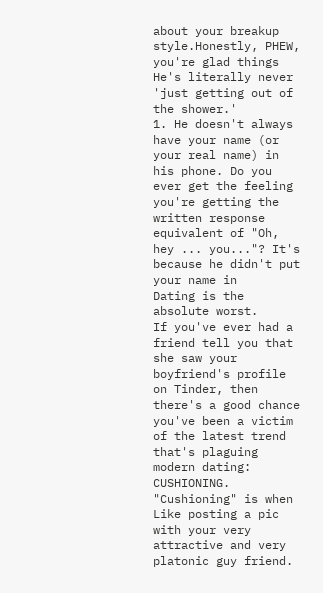about your breakup style.Honestly, PHEW, you're glad things
He's literally never 'just getting out of the shower.'
1. He doesn't always have your name (or your real name) in his phone. Do you ever get the feeling you're getting the written response equivalent of "Oh, hey ... you..."? It's because he didn't put your name in
Dating is the absolute worst.
If you've ever had a friend tell you that she saw your boyfriend's profile on Tinder, then there's a good chance you've been a victim of the latest trend that's plaguing modern dating: CUSHIONING. "Cushioning" is when
Like posting a pic with your very attractive and very platonic guy friend.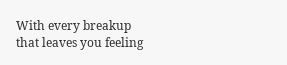With every breakup that leaves you feeling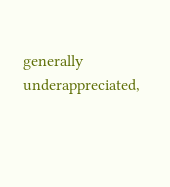generally underappreciated,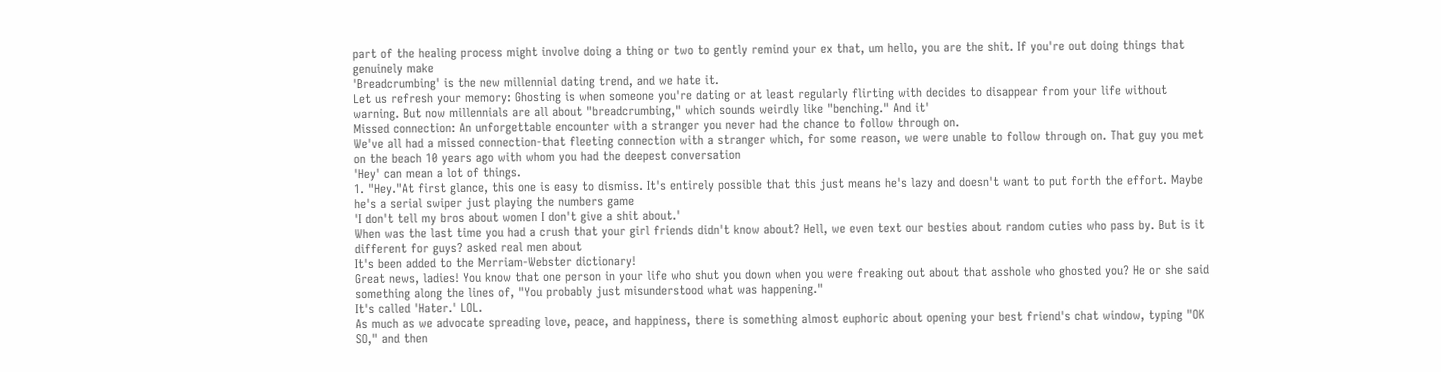part of the healing process might involve doing a thing or two to gently remind your ex that, um hello, you are the shit. If you're out doing things that genuinely make
'Breadcrumbing' is the new millennial dating trend, and we hate it.
Let us refresh your memory: Ghosting is when someone you're dating or at least regularly flirting with decides to disappear from your life without warning. But now millennials are all about "breadcrumbing," which sounds weirdly like "benching." And it'
Missed connection: An unforgettable encounter with a stranger you never had the chance to follow through on.
We've all had a missed connection-that fleeting connection with a stranger which, for some reason, we were unable to follow through on. That guy you met on the beach 10 years ago with whom you had the deepest conversation
'Hey' can mean a lot of things.
1. "Hey."At first glance, this one is easy to dismiss. It's entirely possible that this just means he's lazy and doesn't want to put forth the effort. Maybe he's a serial swiper just playing the numbers game
'I don't tell my bros about women I don't give a shit about.'
When was the last time you had a crush that your girl friends didn't know about? Hell, we even text our besties about random cuties who pass by. But is it different for guys? asked real men about
It's been added to the Merriam-Webster dictionary!
Great news, ladies! You know that one person in your life who shut you down when you were freaking out about that asshole who ghosted you? He or she said something along the lines of, "You probably just misunderstood what was happening."
It's called 'Hater.' LOL.
As much as we advocate spreading love, peace, and happiness, there is something almost euphoric about opening your best friend's chat window, typing "OK SO," and then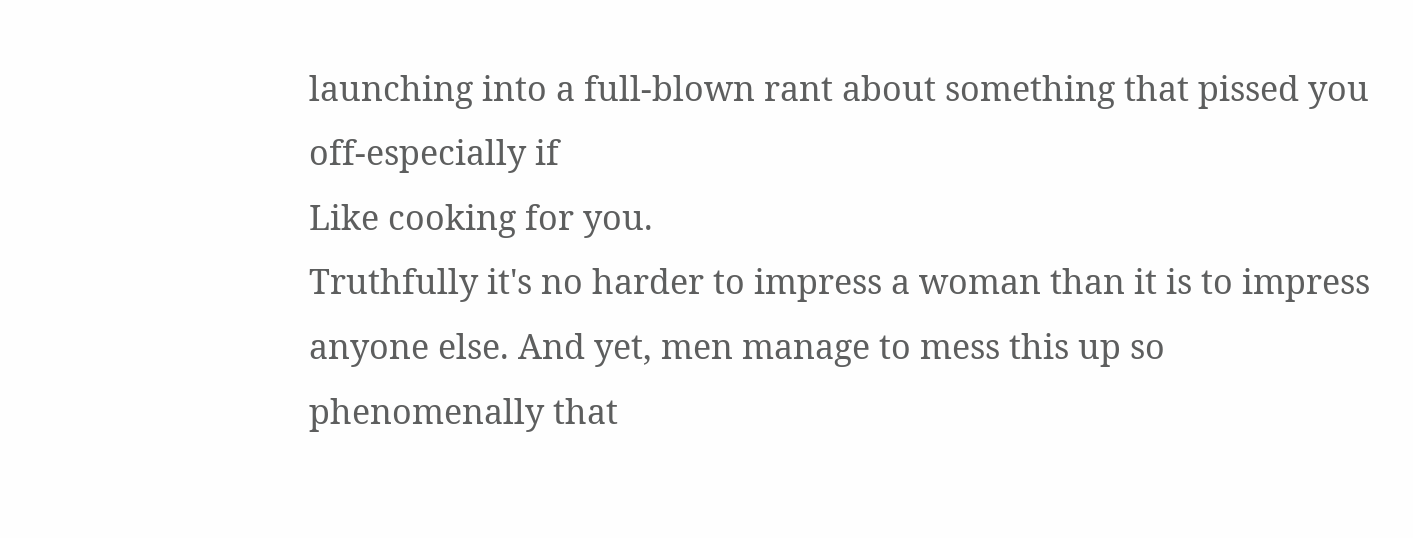launching into a full-blown rant about something that pissed you off-especially if
Like cooking for you.
Truthfully it's no harder to impress a woman than it is to impress anyone else. And yet, men manage to mess this up so phenomenally that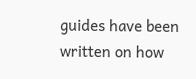guides have been written on how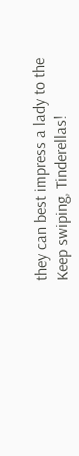they can best impress a lady to the
Keep swiping, Tinderellas!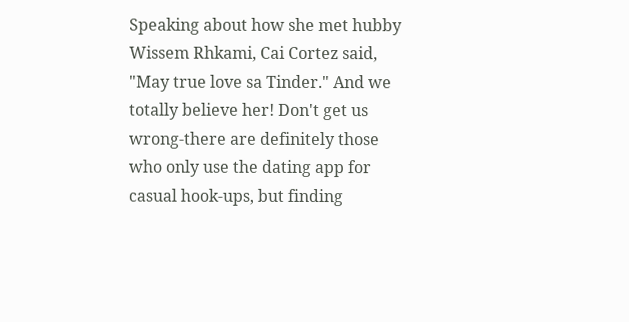Speaking about how she met hubby Wissem Rhkami, Cai Cortez said, "May true love sa Tinder." And we totally believe her! Don't get us wrong-there are definitely those who only use the dating app for casual hook-ups, but finding